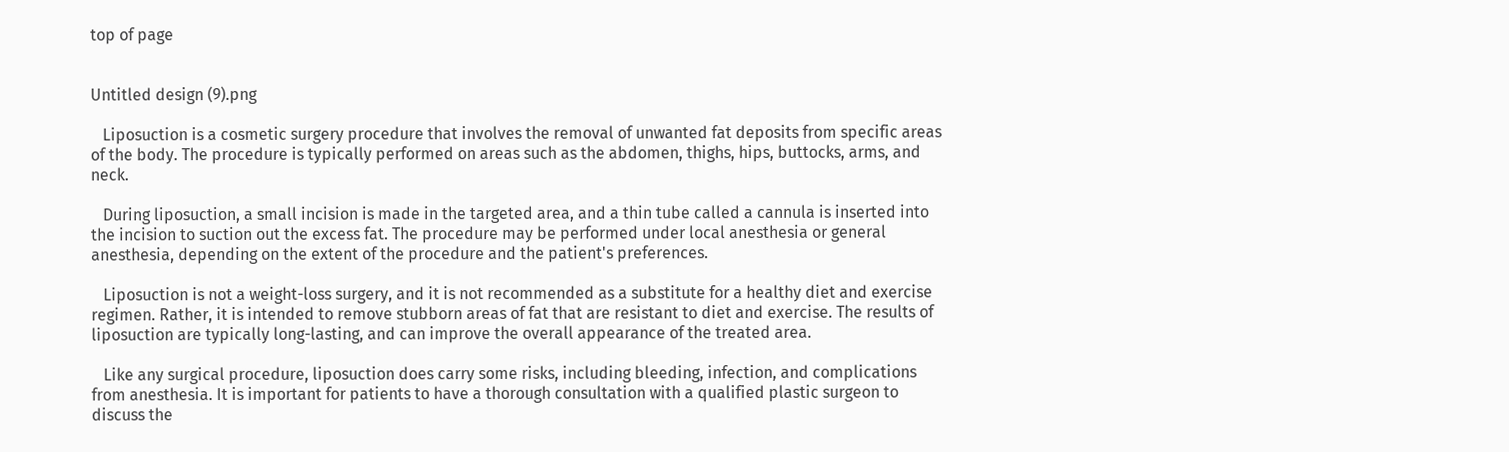top of page


Untitled design (9).png

   Liposuction is a cosmetic surgery procedure that involves the removal of unwanted fat deposits from specific areas of the body. The procedure is typically performed on areas such as the abdomen, thighs, hips, buttocks, arms, and neck.

   During liposuction, a small incision is made in the targeted area, and a thin tube called a cannula is inserted into the incision to suction out the excess fat. The procedure may be performed under local anesthesia or general anesthesia, depending on the extent of the procedure and the patient's preferences.

   Liposuction is not a weight-loss surgery, and it is not recommended as a substitute for a healthy diet and exercise regimen. Rather, it is intended to remove stubborn areas of fat that are resistant to diet and exercise. The results of liposuction are typically long-lasting, and can improve the overall appearance of the treated area.

   Like any surgical procedure, liposuction does carry some risks, including bleeding, infection, and complications from anesthesia. It is important for patients to have a thorough consultation with a qualified plastic surgeon to discuss the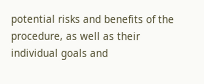potential risks and benefits of the procedure, as well as their individual goals and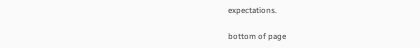expectations.

bottom of page